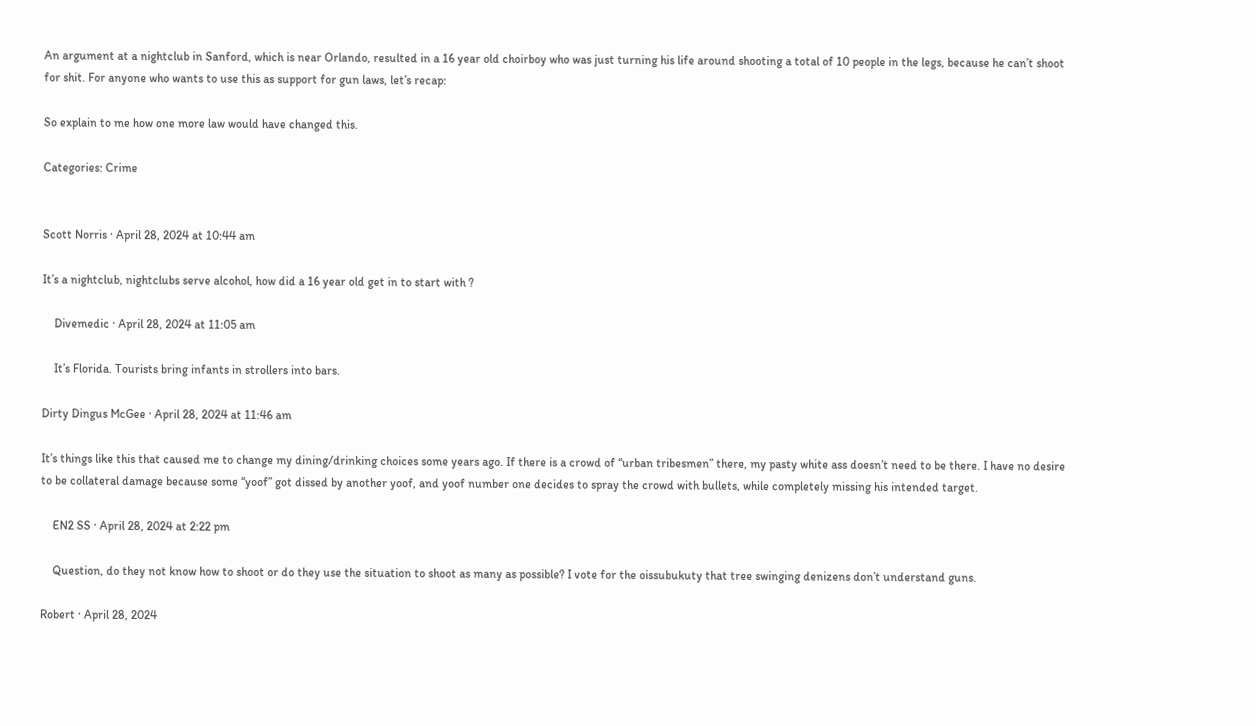An argument at a nightclub in Sanford, which is near Orlando, resulted in a 16 year old choirboy who was just turning his life around shooting a total of 10 people in the legs, because he can’t shoot for shit. For anyone who wants to use this as support for gun laws, let’s recap:

So explain to me how one more law would have changed this.

Categories: Crime


Scott Norris · April 28, 2024 at 10:44 am

It’s a nightclub, nightclubs serve alcohol, how did a 16 year old get in to start with ?

    Divemedic · April 28, 2024 at 11:05 am

    It’s Florida. Tourists bring infants in strollers into bars.

Dirty Dingus McGee · April 28, 2024 at 11:46 am

It’s things like this that caused me to change my dining/drinking choices some years ago. If there is a crowd of “urban tribesmen” there, my pasty white ass doesn’t need to be there. I have no desire to be collateral damage because some “yoof” got dissed by another yoof, and yoof number one decides to spray the crowd with bullets, while completely missing his intended target.

    EN2 SS · April 28, 2024 at 2:22 pm

    Question, do they not know how to shoot or do they use the situation to shoot as many as possible? I vote for the oissubukuty that tree swinging denizens don’t understand guns.

Robert · April 28, 2024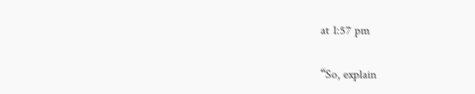at 1:57 pm

“So, explain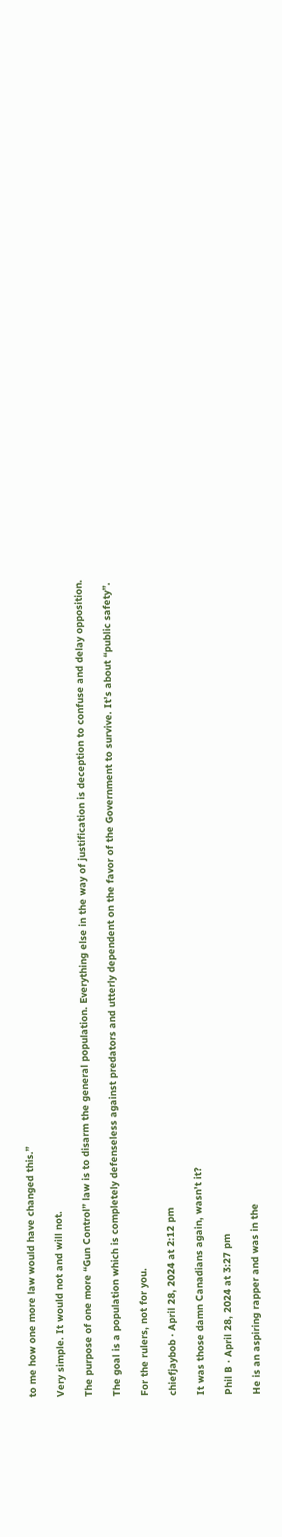to me how one more law would have changed this.”

Very simple. It would not and will not.

The purpose of one more “Gun Control” law is to disarm the general population. Everything else in the way of justification is deception to confuse and delay opposition.

The goal is a population which is completely defenseless against predators and utterly dependent on the favor of the Government to survive. It’s about “public safety”.

For the rulers, not for you.

chiefjaybob · April 28, 2024 at 2:12 pm

It was those damn Canadians again, wasn’t it?

Phil B · April 28, 2024 at 3:27 pm

He is an aspiring rapper and was in the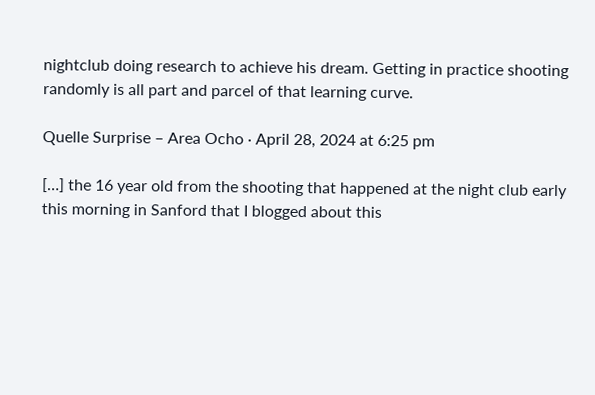nightclub doing research to achieve his dream. Getting in practice shooting randomly is all part and parcel of that learning curve.

Quelle Surprise – Area Ocho · April 28, 2024 at 6:25 pm

[…] the 16 year old from the shooting that happened at the night club early this morning in Sanford that I blogged about this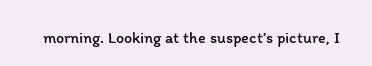morning. Looking at the suspect’s picture, I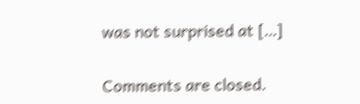was not surprised at […]

Comments are closed.